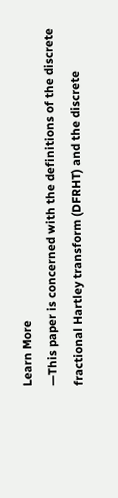Learn More
—This paper is concerned with the definitions of the discrete fractional Hartley transform (DFRHT) and the discrete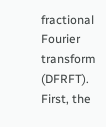fractional Fourier transform (DFRFT). First, the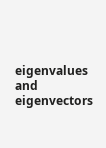eigenvalues and eigenvectors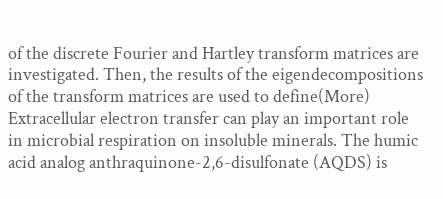of the discrete Fourier and Hartley transform matrices are investigated. Then, the results of the eigendecompositions of the transform matrices are used to define(More)
Extracellular electron transfer can play an important role in microbial respiration on insoluble minerals. The humic acid analog anthraquinone-2,6-disulfonate (AQDS) is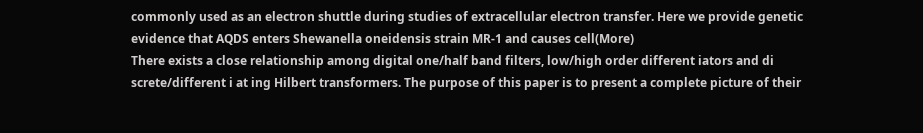commonly used as an electron shuttle during studies of extracellular electron transfer. Here we provide genetic evidence that AQDS enters Shewanella oneidensis strain MR-1 and causes cell(More)
There exists a close relationship among digital one/half band filters, low/high order different iators and di screte/different i at ing Hilbert transformers. The purpose of this paper is to present a complete picture of their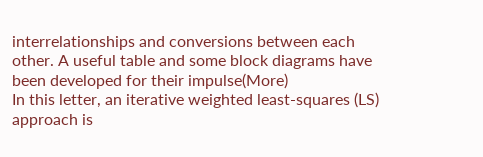interrelationships and conversions between each other. A useful table and some block diagrams have been developed for their impulse(More)
In this letter, an iterative weighted least-squares (LS) approach is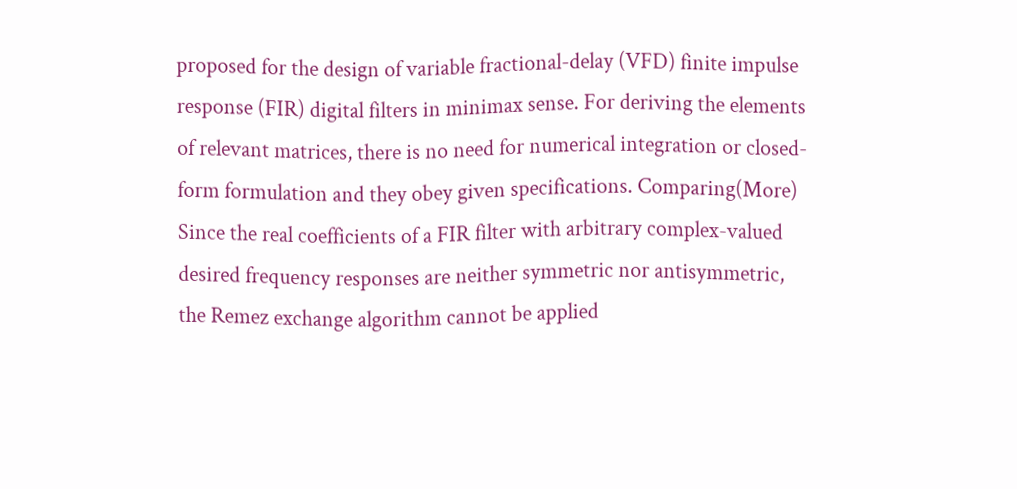proposed for the design of variable fractional-delay (VFD) finite impulse response (FIR) digital filters in minimax sense. For deriving the elements of relevant matrices, there is no need for numerical integration or closed-form formulation and they obey given specifications. Comparing(More)
Since the real coefficients of a FIR filter with arbitrary complex-valued desired frequency responses are neither symmetric nor antisymmetric, the Remez exchange algorithm cannot be applied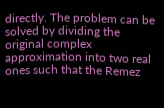directly. The problem can be solved by dividing the original complex approximation into two real ones such that the Remez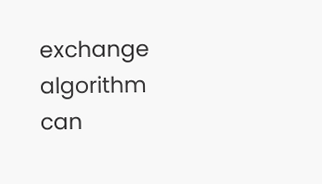exchange algorithm can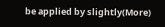be applied by slightly(More)